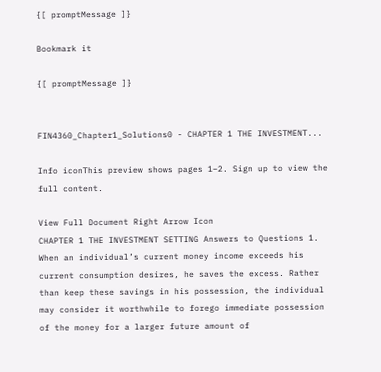{[ promptMessage ]}

Bookmark it

{[ promptMessage ]}


FIN4360_Chapter1_Solutions0 - CHAPTER 1 THE INVESTMENT...

Info iconThis preview shows pages 1–2. Sign up to view the full content.

View Full Document Right Arrow Icon
CHAPTER 1 THE INVESTMENT SETTING Answers to Questions 1. When an individual’s current money income exceeds his current consumption desires, he saves the excess. Rather than keep these savings in his possession, the individual may consider it worthwhile to forego immediate possession of the money for a larger future amount of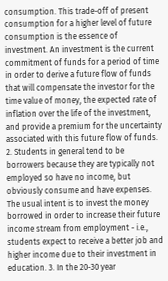consumption. This trade-off of present consumption for a higher level of future consumption is the essence of investment. An investment is the current commitment of funds for a period of time in order to derive a future flow of funds that will compensate the investor for the time value of money, the expected rate of inflation over the life of the investment, and provide a premium for the uncertainty associated with this future flow of funds. 2. Students in general tend to be borrowers because they are typically not employed so have no income, but obviously consume and have expenses. The usual intent is to invest the money borrowed in order to increase their future income stream from employment - i.e., students expect to receive a better job and higher income due to their investment in education. 3. In the 20-30 year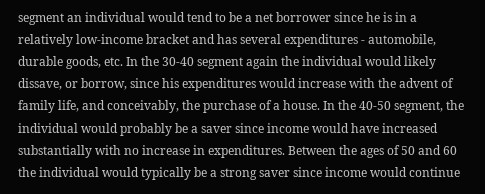segment an individual would tend to be a net borrower since he is in a relatively low-income bracket and has several expenditures - automobile, durable goods, etc. In the 30-40 segment again the individual would likely dissave, or borrow, since his expenditures would increase with the advent of family life, and conceivably, the purchase of a house. In the 40-50 segment, the individual would probably be a saver since income would have increased substantially with no increase in expenditures. Between the ages of 50 and 60 the individual would typically be a strong saver since income would continue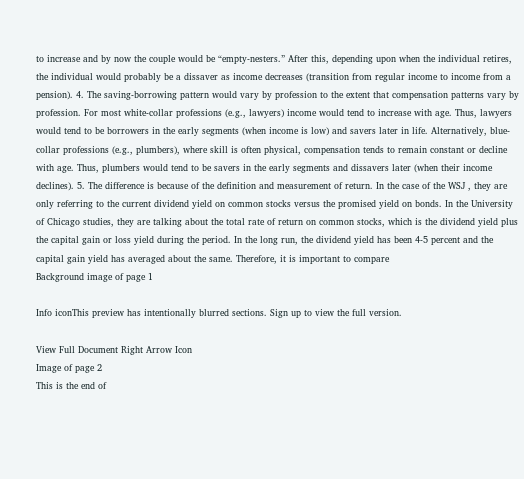to increase and by now the couple would be “empty-nesters.” After this, depending upon when the individual retires, the individual would probably be a dissaver as income decreases (transition from regular income to income from a pension). 4. The saving-borrowing pattern would vary by profession to the extent that compensation patterns vary by profession. For most white-collar professions (e.g., lawyers) income would tend to increase with age. Thus, lawyers would tend to be borrowers in the early segments (when income is low) and savers later in life. Alternatively, blue-collar professions (e.g., plumbers), where skill is often physical, compensation tends to remain constant or decline with age. Thus, plumbers would tend to be savers in the early segments and dissavers later (when their income declines). 5. The difference is because of the definition and measurement of return. In the case of the WSJ , they are only referring to the current dividend yield on common stocks versus the promised yield on bonds. In the University of Chicago studies, they are talking about the total rate of return on common stocks, which is the dividend yield plus the capital gain or loss yield during the period. In the long run, the dividend yield has been 4-5 percent and the capital gain yield has averaged about the same. Therefore, it is important to compare
Background image of page 1

Info iconThis preview has intentionally blurred sections. Sign up to view the full version.

View Full Document Right Arrow Icon
Image of page 2
This is the end of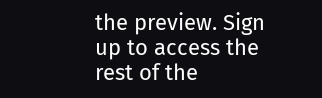the preview. Sign up to access the rest of the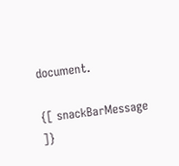document.

{[ snackBarMessage ]}